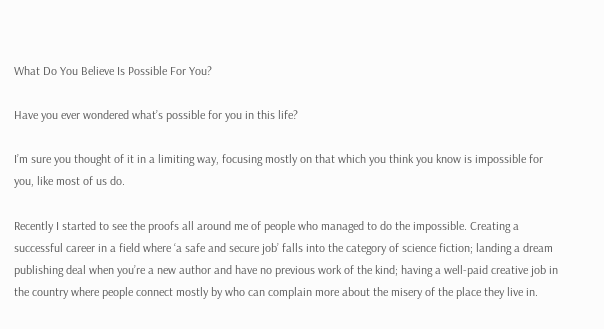What Do You Believe Is Possible For You?

Have you ever wondered what’s possible for you in this life?

I’m sure you thought of it in a limiting way, focusing mostly on that which you think you know is impossible for you, like most of us do.

Recently I started to see the proofs all around me of people who managed to do the impossible. Creating a successful career in a field where ‘a safe and secure job’ falls into the category of science fiction; landing a dream publishing deal when you’re a new author and have no previous work of the kind; having a well-paid creative job in the country where people connect mostly by who can complain more about the misery of the place they live in.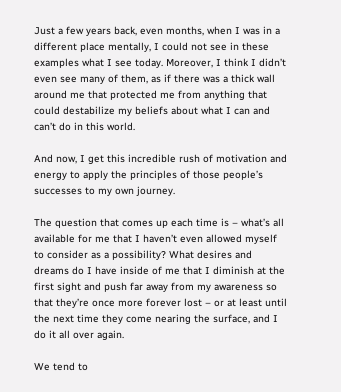Just a few years back, even months, when I was in a different place mentally, I could not see in these examples what I see today. Moreover, I think I didn’t even see many of them, as if there was a thick wall around me that protected me from anything that could destabilize my beliefs about what I can and can’t do in this world.

And now, I get this incredible rush of motivation and energy to apply the principles of those people’s successes to my own journey.

The question that comes up each time is – what’s all available for me that I haven’t even allowed myself to consider as a possibility? What desires and dreams do I have inside of me that I diminish at the first sight and push far away from my awareness so that they’re once more forever lost – or at least until the next time they come nearing the surface, and I do it all over again.

We tend to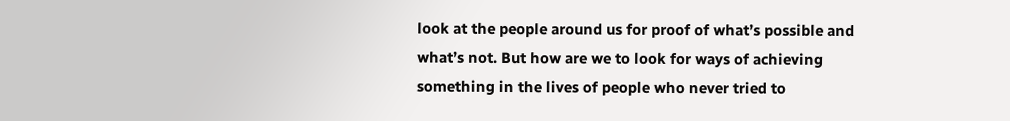look at the people around us for proof of what’s possible and what’s not. But how are we to look for ways of achieving something in the lives of people who never tried to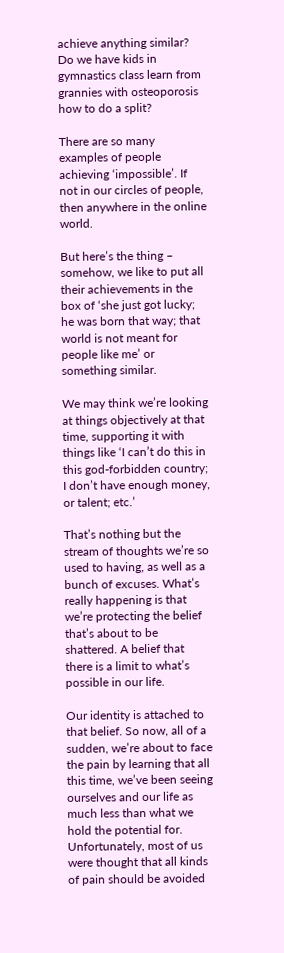achieve anything similar? Do we have kids in gymnastics class learn from grannies with osteoporosis how to do a split?

There are so many examples of people achieving ‘impossible’. If not in our circles of people, then anywhere in the online world.

But here’s the thing – somehow, we like to put all their achievements in the box of ‘she just got lucky; he was born that way; that world is not meant for people like me’ or something similar.

We may think we’re looking at things objectively at that time, supporting it with things like ‘I can’t do this in this god-forbidden country; I don’t have enough money, or talent; etc.’

That’s nothing but the stream of thoughts we’re so used to having, as well as a bunch of excuses. What’s really happening is that we’re protecting the belief that’s about to be shattered. A belief that there is a limit to what’s possible in our life.

Our identity is attached to that belief. So now, all of a sudden, we’re about to face the pain by learning that all this time, we’ve been seeing ourselves and our life as much less than what we hold the potential for. Unfortunately, most of us were thought that all kinds of pain should be avoided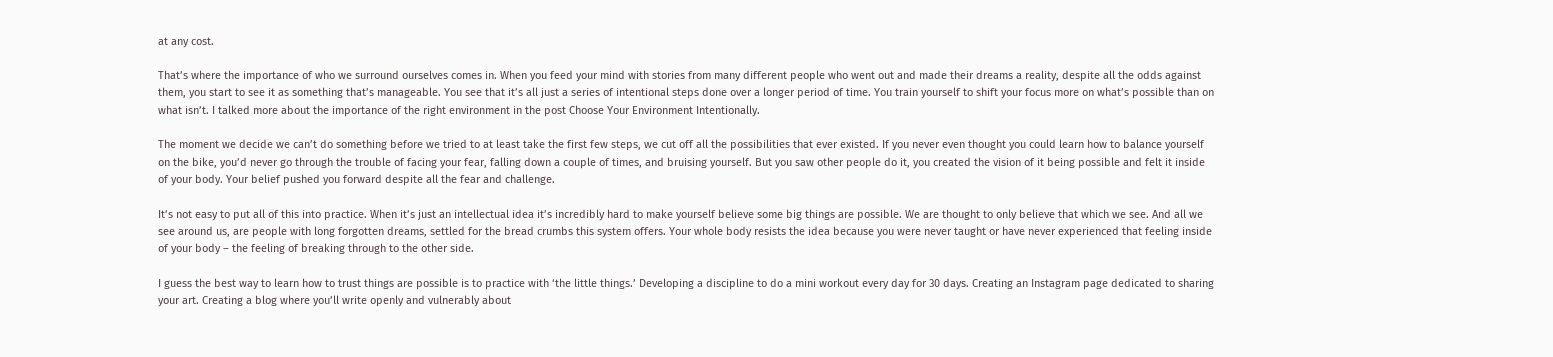at any cost.

That’s where the importance of who we surround ourselves comes in. When you feed your mind with stories from many different people who went out and made their dreams a reality, despite all the odds against them, you start to see it as something that’s manageable. You see that it’s all just a series of intentional steps done over a longer period of time. You train yourself to shift your focus more on what’s possible than on what isn’t. I talked more about the importance of the right environment in the post Choose Your Environment Intentionally.

The moment we decide we can’t do something before we tried to at least take the first few steps, we cut off all the possibilities that ever existed. If you never even thought you could learn how to balance yourself on the bike, you’d never go through the trouble of facing your fear, falling down a couple of times, and bruising yourself. But you saw other people do it, you created the vision of it being possible and felt it inside of your body. Your belief pushed you forward despite all the fear and challenge.

It’s not easy to put all of this into practice. When it’s just an intellectual idea it’s incredibly hard to make yourself believe some big things are possible. We are thought to only believe that which we see. And all we see around us, are people with long forgotten dreams, settled for the bread crumbs this system offers. Your whole body resists the idea because you were never taught or have never experienced that feeling inside of your body – the feeling of breaking through to the other side.

I guess the best way to learn how to trust things are possible is to practice with ‘the little things.’ Developing a discipline to do a mini workout every day for 30 days. Creating an Instagram page dedicated to sharing your art. Creating a blog where you’ll write openly and vulnerably about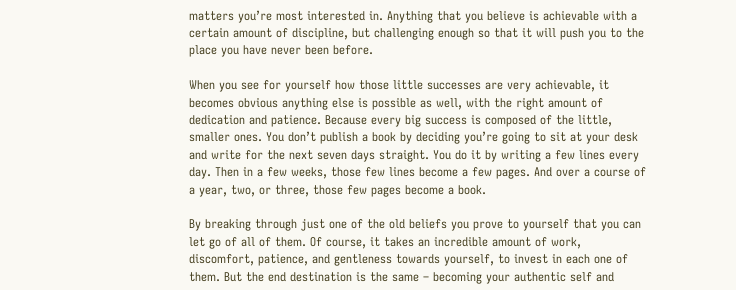matters you’re most interested in. Anything that you believe is achievable with a certain amount of discipline, but challenging enough so that it will push you to the place you have never been before.

When you see for yourself how those little successes are very achievable, it becomes obvious anything else is possible as well, with the right amount of dedication and patience. Because every big success is composed of the little, smaller ones. You don’t publish a book by deciding you’re going to sit at your desk and write for the next seven days straight. You do it by writing a few lines every day. Then in a few weeks, those few lines become a few pages. And over a course of a year, two, or three, those few pages become a book.

By breaking through just one of the old beliefs you prove to yourself that you can let go of all of them. Of course, it takes an incredible amount of work, discomfort, patience, and gentleness towards yourself, to invest in each one of them. But the end destination is the same – becoming your authentic self and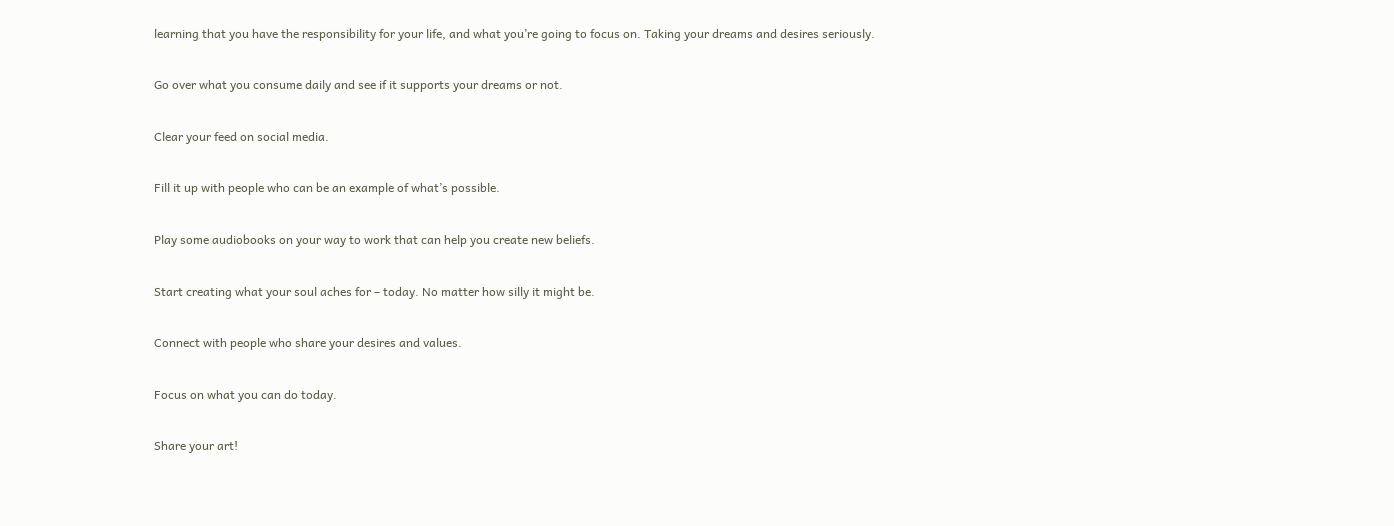learning that you have the responsibility for your life, and what you’re going to focus on. Taking your dreams and desires seriously.

Go over what you consume daily and see if it supports your dreams or not.

Clear your feed on social media.

Fill it up with people who can be an example of what’s possible.

Play some audiobooks on your way to work that can help you create new beliefs.

Start creating what your soul aches for – today. No matter how silly it might be.

Connect with people who share your desires and values.

Focus on what you can do today.

Share your art!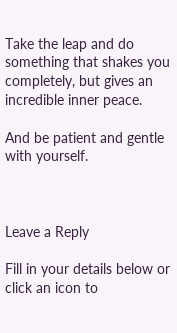Take the leap and do something that shakes you completely, but gives an incredible inner peace.

And be patient and gentle with yourself.



Leave a Reply

Fill in your details below or click an icon to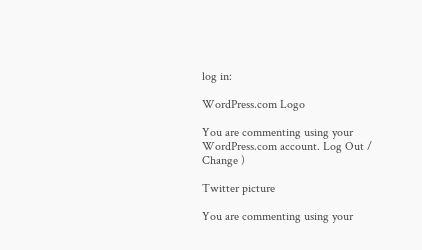log in:

WordPress.com Logo

You are commenting using your WordPress.com account. Log Out /  Change )

Twitter picture

You are commenting using your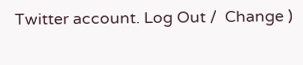Twitter account. Log Out /  Change )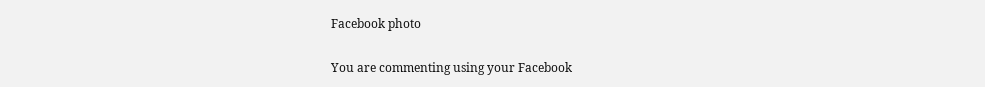Facebook photo

You are commenting using your Facebook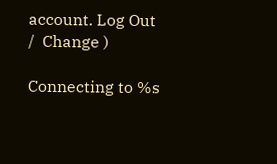account. Log Out /  Change )

Connecting to %s